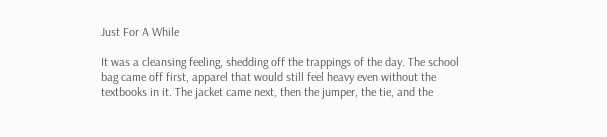Just For A While

It was a cleansing feeling, shedding off the trappings of the day. The school bag came off first, apparel that would still feel heavy even without the textbooks in it. The jacket came next, then the jumper, the tie, and the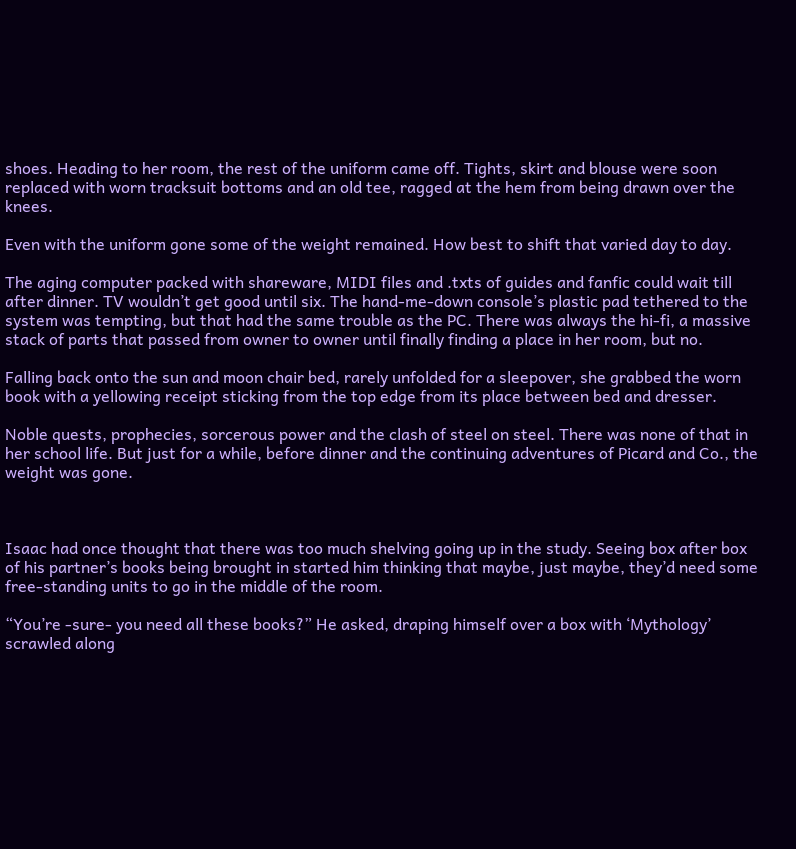shoes. Heading to her room, the rest of the uniform came off. Tights, skirt and blouse were soon replaced with worn tracksuit bottoms and an old tee, ragged at the hem from being drawn over the knees.

Even with the uniform gone some of the weight remained. How best to shift that varied day to day.

The aging computer packed with shareware, MIDI files and .txts of guides and fanfic could wait till after dinner. TV wouldn’t get good until six. The hand-me-down console’s plastic pad tethered to the system was tempting, but that had the same trouble as the PC. There was always the hi-fi, a massive stack of parts that passed from owner to owner until finally finding a place in her room, but no.

Falling back onto the sun and moon chair bed, rarely unfolded for a sleepover, she grabbed the worn book with a yellowing receipt sticking from the top edge from its place between bed and dresser.

Noble quests, prophecies, sorcerous power and the clash of steel on steel. There was none of that in her school life. But just for a while, before dinner and the continuing adventures of Picard and Co., the weight was gone.



Isaac had once thought that there was too much shelving going up in the study. Seeing box after box of his partner’s books being brought in started him thinking that maybe, just maybe, they’d need some free-standing units to go in the middle of the room.

“You’re -sure- you need all these books?” He asked, draping himself over a box with ‘Mythology’ scrawled along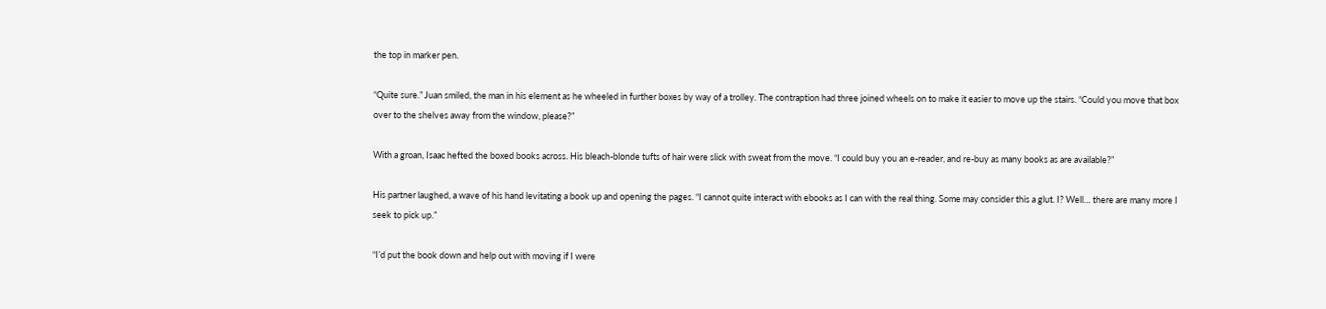the top in marker pen.

“Quite sure.” Juan smiled, the man in his element as he wheeled in further boxes by way of a trolley. The contraption had three joined wheels on to make it easier to move up the stairs. “Could you move that box over to the shelves away from the window, please?”

With a groan, Isaac hefted the boxed books across. His bleach-blonde tufts of hair were slick with sweat from the move. “I could buy you an e-reader, and re-buy as many books as are available?”

His partner laughed, a wave of his hand levitating a book up and opening the pages. “I cannot quite interact with ebooks as I can with the real thing. Some may consider this a glut. I? Well… there are many more I seek to pick up.”

“I’d put the book down and help out with moving if I were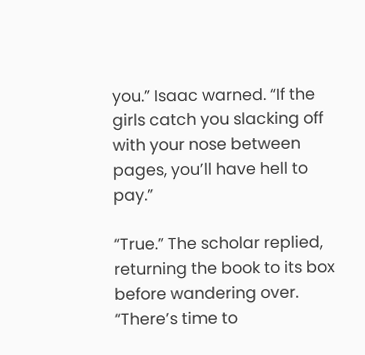you.” Isaac warned. “If the girls catch you slacking off with your nose between pages, you’ll have hell to pay.”

“True.” The scholar replied, returning the book to its box before wandering over. “There’s time to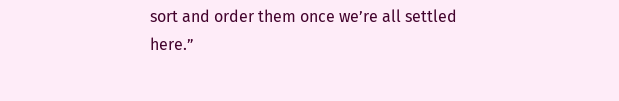sort and order them once we’re all settled here.”